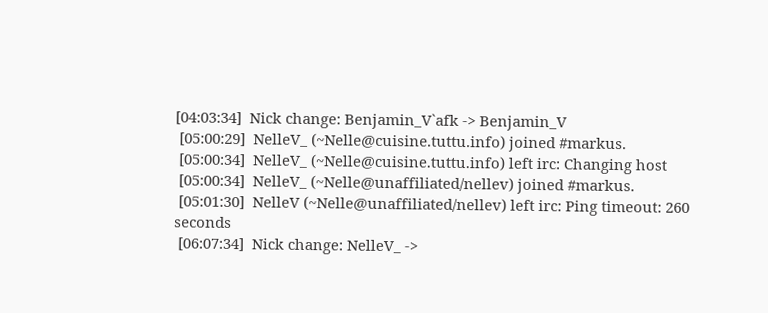[04:03:34]  Nick change: Benjamin_V`afk -> Benjamin_V
 [05:00:29]  NelleV_ (~Nelle@cuisine.tuttu.info) joined #markus.
 [05:00:34]  NelleV_ (~Nelle@cuisine.tuttu.info) left irc: Changing host
 [05:00:34]  NelleV_ (~Nelle@unaffiliated/nellev) joined #markus.
 [05:01:30]  NelleV (~Nelle@unaffiliated/nellev) left irc: Ping timeout: 260 seconds
 [06:07:34]  Nick change: NelleV_ ->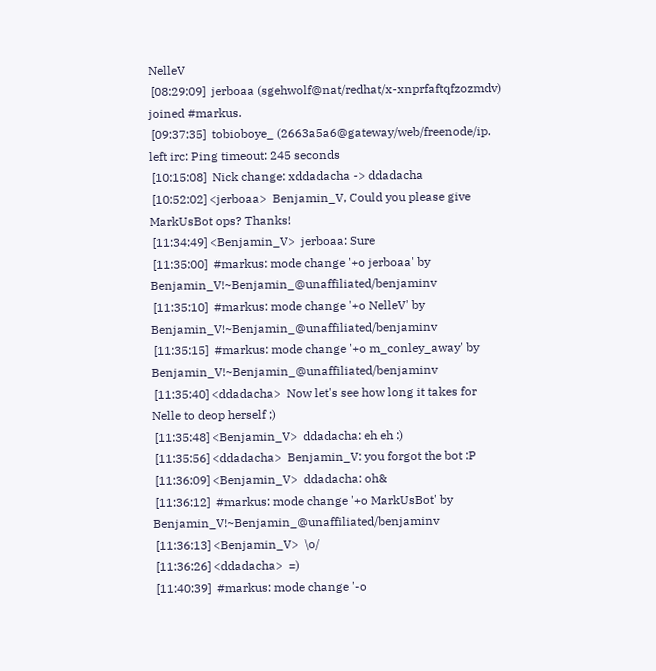NelleV
 [08:29:09]  jerboaa (sgehwolf@nat/redhat/x-xnprfaftqfzozmdv) joined #markus.
 [09:37:35]  tobioboye_ (2663a5a6@gateway/web/freenode/ip. left irc: Ping timeout: 245 seconds
 [10:15:08]  Nick change: xddadacha -> ddadacha
 [10:52:02] <jerboaa>  Benjamin_V, Could you please give MarkUsBot ops? Thanks!
 [11:34:49] <Benjamin_V>  jerboaa: Sure
 [11:35:00]  #markus: mode change '+o jerboaa' by Benjamin_V!~Benjamin_@unaffiliated/benjaminv
 [11:35:10]  #markus: mode change '+o NelleV' by Benjamin_V!~Benjamin_@unaffiliated/benjaminv
 [11:35:15]  #markus: mode change '+o m_conley_away' by Benjamin_V!~Benjamin_@unaffiliated/benjaminv
 [11:35:40] <ddadacha>  Now let's see how long it takes for Nelle to deop herself ;)
 [11:35:48] <Benjamin_V>  ddadacha: eh eh :)
 [11:35:56] <ddadacha>  Benjamin_V: you forgot the bot :P
 [11:36:09] <Benjamin_V>  ddadacha: oh&
 [11:36:12]  #markus: mode change '+o MarkUsBot' by Benjamin_V!~Benjamin_@unaffiliated/benjaminv
 [11:36:13] <Benjamin_V>  \o/
 [11:36:26] <ddadacha>  =)
 [11:40:39]  #markus: mode change '-o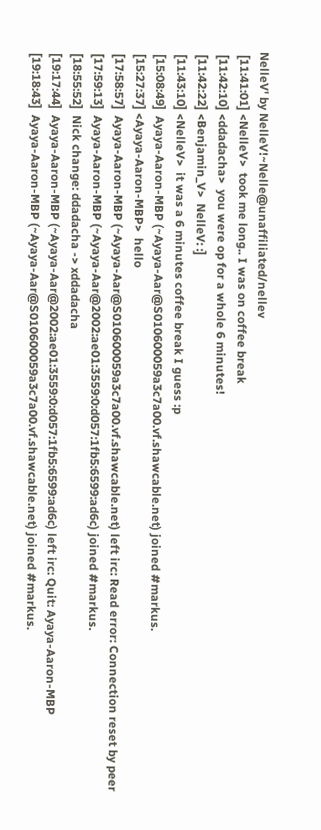NelleV' by NelleV!~Nelle@unaffiliated/nellev
 [11:41:01] <NelleV>  took me long.. I was on coffee break
 [11:42:10] <ddadacha>  you were op for a whole 6 minutes!
 [11:42:22] <Benjamin_V>  NelleV: :]
 [11:43:10] <NelleV>  it was a 6 minutes coffee break I guess :p
 [15:08:49]  Ayaya-Aaron-MBP (~Ayaya-Aar@S010600059a3c7a00.vf.shawcable.net) joined #markus.
 [15:27:37] <Ayaya-Aaron-MBP>  hello
 [17:58:57]  Ayaya-Aaron-MBP (~Ayaya-Aar@S010600059a3c7a00.vf.shawcable.net) left irc: Read error: Connection reset by peer
 [17:59:13]  Ayaya-Aaron-MBP (~Ayaya-Aar@2002:ae01:3559:0:d057:1fb5:6599:ad6c) joined #markus.
 [18:55:52]  Nick change: ddadacha -> xddadacha
 [19:17:44]  Ayaya-Aaron-MBP (~Ayaya-Aar@2002:ae01:3559:0:d057:1fb5:6599:ad6c) left irc: Quit: Ayaya-Aaron-MBP
 [19:18:43]  Ayaya-Aaron-MBP (~Ayaya-Aar@S010600059a3c7a00.vf.shawcable.net) joined #markus.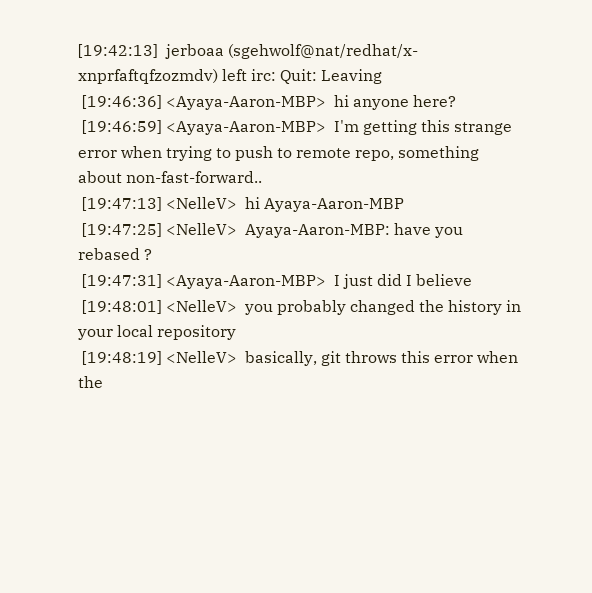[19:42:13]  jerboaa (sgehwolf@nat/redhat/x-xnprfaftqfzozmdv) left irc: Quit: Leaving
 [19:46:36] <Ayaya-Aaron-MBP>  hi anyone here?
 [19:46:59] <Ayaya-Aaron-MBP>  I'm getting this strange error when trying to push to remote repo, something about non-fast-forward..
 [19:47:13] <NelleV>  hi Ayaya-Aaron-MBP
 [19:47:25] <NelleV>  Ayaya-Aaron-MBP: have you rebased ?
 [19:47:31] <Ayaya-Aaron-MBP>  I just did I believe
 [19:48:01] <NelleV>  you probably changed the history in your local repository
 [19:48:19] <NelleV>  basically, git throws this error when the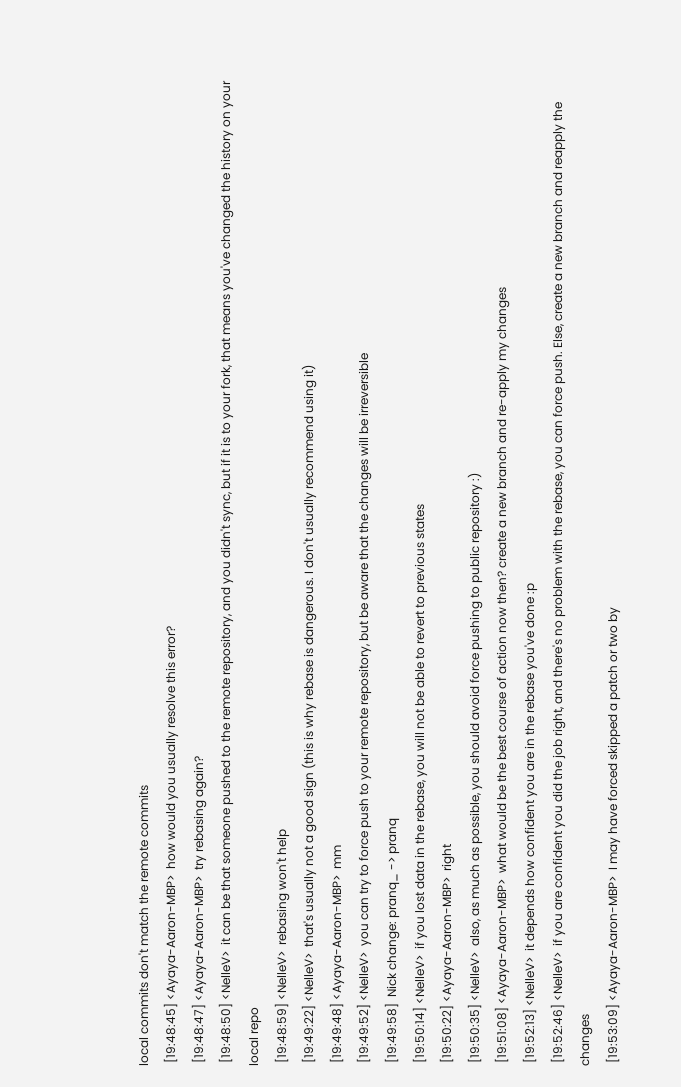local commits don't match the remote commits
 [19:48:45] <Ayaya-Aaron-MBP>  how would you usually resolve this error?
 [19:48:47] <Ayaya-Aaron-MBP>  try rebasing again?
 [19:48:50] <NelleV>  it can be that someone pushed to the remote repository, and you didn't sync, but if it is to your fork, that means you've changed the history on your local repo
 [19:48:59] <NelleV>  rebasing won't help
 [19:49:22] <NelleV>  that's usually not a good sign (this is why rebase is dangerous. I don't usually recommend using it)
 [19:49:48] <Ayaya-Aaron-MBP>  mm
 [19:49:52] <NelleV>  you can try to force push to your remote repository, but be aware that the changes will be irreversible
 [19:49:58]  Nick change: pranq_ -> pranq
 [19:50:14] <NelleV>  if you lost data in the rebase, you will not be able to revert to previous states
 [19:50:22] <Ayaya-Aaron-MBP>  right
 [19:50:35] <NelleV>  also, as much as possible, you should avoid force pushing to public repository :)
 [19:51:08] <Ayaya-Aaron-MBP>  what would be the best course of action now then? create a new branch and re-apply my changes
 [19:52:13] <NelleV>  it depends how confident you are in the rebase you've done :p
 [19:52:46] <NelleV>  if you are confident you did the job right, and there's no problem with the rebase, you can force push. Else, create a new branch and reapply the changes
 [19:53:09] <Ayaya-Aaron-MBP>  I may have forced skipped a patch or two by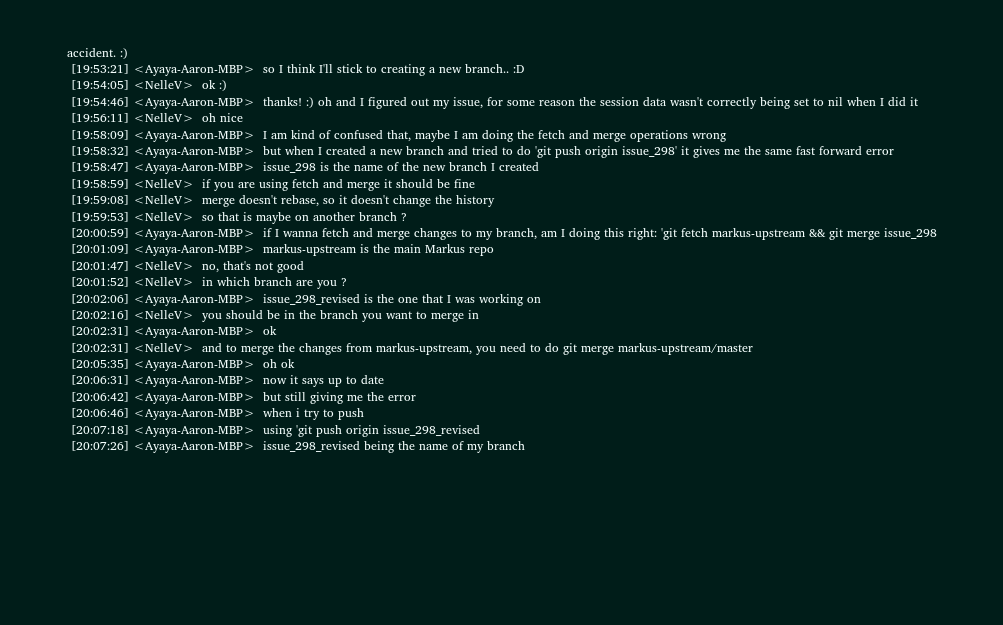accident. :)
 [19:53:21] <Ayaya-Aaron-MBP>  so I think I'll stick to creating a new branch.. :D
 [19:54:05] <NelleV>  ok :)
 [19:54:46] <Ayaya-Aaron-MBP>  thanks! :) oh and I figured out my issue, for some reason the session data wasn't correctly being set to nil when I did it
 [19:56:11] <NelleV>  oh nice
 [19:58:09] <Ayaya-Aaron-MBP>  I am kind of confused that, maybe I am doing the fetch and merge operations wrong
 [19:58:32] <Ayaya-Aaron-MBP>  but when I created a new branch and tried to do 'git push origin issue_298' it gives me the same fast forward error
 [19:58:47] <Ayaya-Aaron-MBP>  issue_298 is the name of the new branch I created
 [19:58:59] <NelleV>  if you are using fetch and merge it should be fine
 [19:59:08] <NelleV>  merge doesn't rebase, so it doesn't change the history
 [19:59:53] <NelleV>  so that is maybe on another branch ?
 [20:00:59] <Ayaya-Aaron-MBP>  if I wanna fetch and merge changes to my branch, am I doing this right: 'git fetch markus-upstream && git merge issue_298
 [20:01:09] <Ayaya-Aaron-MBP>  markus-upstream is the main Markus repo
 [20:01:47] <NelleV>  no, that's not good
 [20:01:52] <NelleV>  in which branch are you ?
 [20:02:06] <Ayaya-Aaron-MBP>  issue_298_revised is the one that I was working on
 [20:02:16] <NelleV>  you should be in the branch you want to merge in
 [20:02:31] <Ayaya-Aaron-MBP>  ok
 [20:02:31] <NelleV>  and to merge the changes from markus-upstream, you need to do git merge markus-upstream/master
 [20:05:35] <Ayaya-Aaron-MBP>  oh ok
 [20:06:31] <Ayaya-Aaron-MBP>  now it says up to date
 [20:06:42] <Ayaya-Aaron-MBP>  but still giving me the error
 [20:06:46] <Ayaya-Aaron-MBP>  when i try to push
 [20:07:18] <Ayaya-Aaron-MBP>  using 'git push origin issue_298_revised
 [20:07:26] <Ayaya-Aaron-MBP>  issue_298_revised being the name of my branch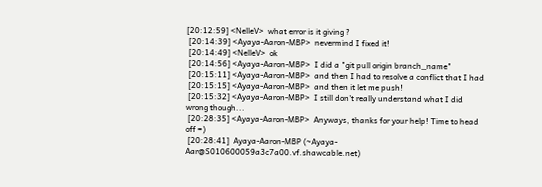[20:12:59] <NelleV>  what error is it giving ?
 [20:14:39] <Ayaya-Aaron-MBP>  nevermind I fixed it!
 [20:14:49] <NelleV>  ok
 [20:14:56] <Ayaya-Aaron-MBP>  I did a "git pull origin branch_name"
 [20:15:11] <Ayaya-Aaron-MBP>  and then I had to resolve a conflict that I had
 [20:15:15] <Ayaya-Aaron-MBP>  and then it let me push!
 [20:15:32] <Ayaya-Aaron-MBP>  I still don't really understand what I did wrong though...
 [20:28:35] <Ayaya-Aaron-MBP>  Anyways, thanks for your help! Time to head off =)
 [20:28:41]  Ayaya-Aaron-MBP (~Ayaya-Aar@S010600059a3c7a00.vf.shawcable.net)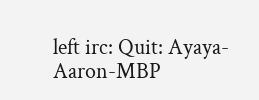left irc: Quit: Ayaya-Aaron-MBP